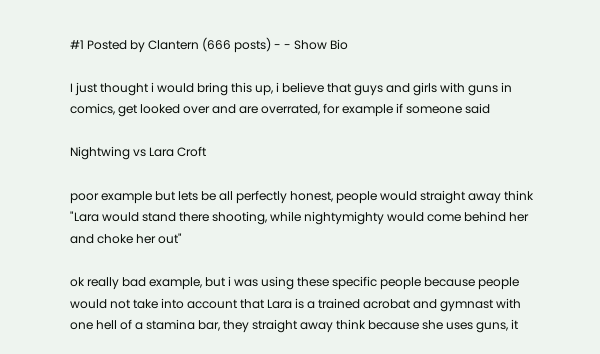#1 Posted by Clantern (666 posts) - - Show Bio

I just thought i would bring this up, i believe that guys and girls with guns in comics, get looked over and are overrated, for example if someone said

Nightwing vs Lara Croft

poor example but lets be all perfectly honest, people would straight away think "Lara would stand there shooting, while nightymighty would come behind her and choke her out"

ok really bad example, but i was using these specific people because people would not take into account that Lara is a trained acrobat and gymnast with one hell of a stamina bar, they straight away think because she uses guns, it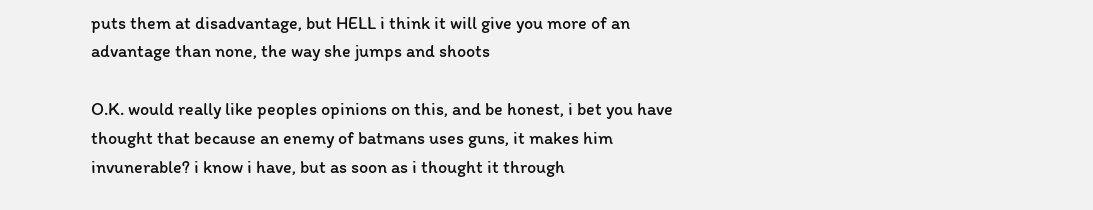puts them at disadvantage, but HELL i think it will give you more of an advantage than none, the way she jumps and shoots

O.K. would really like peoples opinions on this, and be honest, i bet you have thought that because an enemy of batmans uses guns, it makes him invunerable? i know i have, but as soon as i thought it through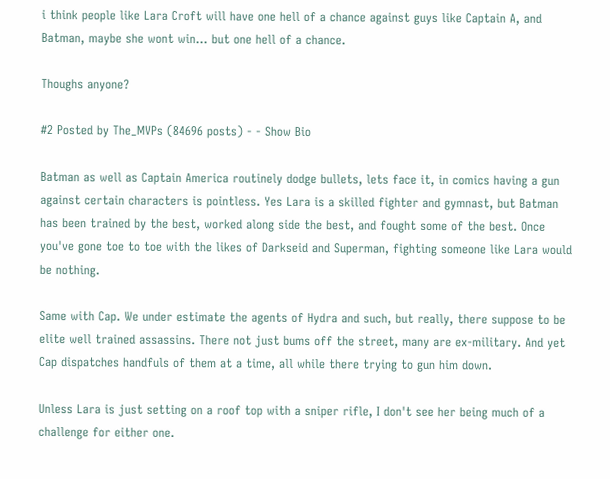i think people like Lara Croft will have one hell of a chance against guys like Captain A, and Batman, maybe she wont win... but one hell of a chance.

Thoughs anyone?

#2 Posted by The_MVPs (84696 posts) - - Show Bio

Batman as well as Captain America routinely dodge bullets, lets face it, in comics having a gun against certain characters is pointless. Yes Lara is a skilled fighter and gymnast, but Batman has been trained by the best, worked along side the best, and fought some of the best. Once you've gone toe to toe with the likes of Darkseid and Superman, fighting someone like Lara would be nothing.

Same with Cap. We under estimate the agents of Hydra and such, but really, there suppose to be elite well trained assassins. There not just bums off the street, many are ex-military. And yet Cap dispatches handfuls of them at a time, all while there trying to gun him down.

Unless Lara is just setting on a roof top with a sniper rifle, I don't see her being much of a challenge for either one.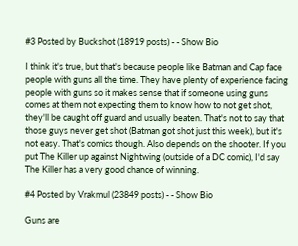#3 Posted by Buckshot (18919 posts) - - Show Bio

I think it's true, but that's because people like Batman and Cap face people with guns all the time. They have plenty of experience facing people with guns so it makes sense that if someone using guns comes at them not expecting them to know how to not get shot, they'll be caught off guard and usually beaten. That's not to say that those guys never get shot (Batman got shot just this week), but it's not easy. That's comics though. Also depends on the shooter. If you put The Killer up against Nightwing (outside of a DC comic), I'd say The Killer has a very good chance of winning.

#4 Posted by Vrakmul (23849 posts) - - Show Bio

Guns are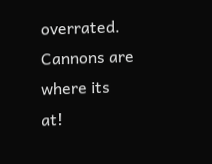overrated. Cannons are where its at!